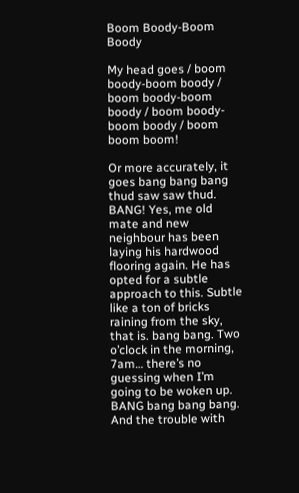Boom Boody-Boom Boody

My head goes / boom boody-boom boody / boom boody-boom boody / boom boody-boom boody / boom boom boom!

Or more accurately, it goes bang bang bang thud saw saw thud. BANG! Yes, me old mate and new neighbour has been laying his hardwood flooring again. He has opted for a subtle approach to this. Subtle like a ton of bricks raining from the sky, that is. bang bang. Two o’clock in the morning, 7am… there’s no guessing when I’m going to be woken up. BANG bang bang bang. And the trouble with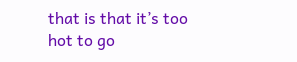that is that it’s too hot to go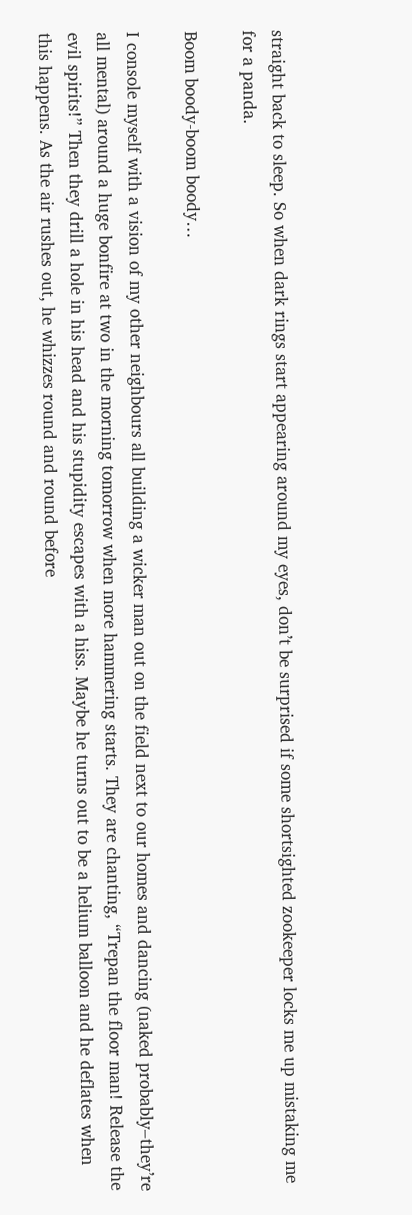straight back to sleep. So when dark rings start appearing around my eyes, don’t be surprised if some shortsighted zookeeper locks me up mistaking me for a panda.

Boom boody-boom boody…

I console myself with a vision of my other neighbours all building a wicker man out on the field next to our homes and dancing (naked probably–they’re all mental) around a huge bonfire at two in the morning tomorrow when more hammering starts. They are chanting, “Trepan the floor man! Release the evil spirits!” Then they drill a hole in his head and his stupidity escapes with a hiss. Maybe he turns out to be a helium balloon and he deflates when this happens. As the air rushes out, he whizzes round and round before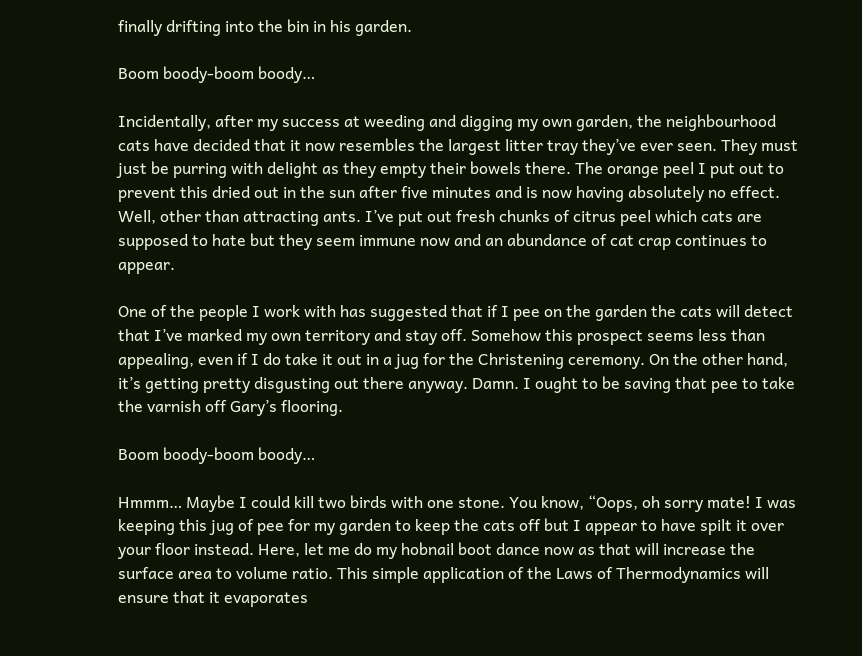finally drifting into the bin in his garden.

Boom boody-boom boody…

Incidentally, after my success at weeding and digging my own garden, the neighbourhood cats have decided that it now resembles the largest litter tray they’ve ever seen. They must just be purring with delight as they empty their bowels there. The orange peel I put out to prevent this dried out in the sun after five minutes and is now having absolutely no effect. Well, other than attracting ants. I’ve put out fresh chunks of citrus peel which cats are supposed to hate but they seem immune now and an abundance of cat crap continues to appear.

One of the people I work with has suggested that if I pee on the garden the cats will detect that I’ve marked my own territory and stay off. Somehow this prospect seems less than appealing, even if I do take it out in a jug for the Christening ceremony. On the other hand, it’s getting pretty disgusting out there anyway. Damn. I ought to be saving that pee to take the varnish off Gary’s flooring.

Boom boody-boom boody…

Hmmm… Maybe I could kill two birds with one stone. You know, “Oops, oh sorry mate! I was keeping this jug of pee for my garden to keep the cats off but I appear to have spilt it over your floor instead. Here, let me do my hobnail boot dance now as that will increase the surface area to volume ratio. This simple application of the Laws of Thermodynamics will ensure that it evaporates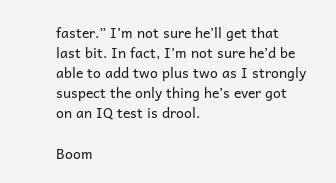faster.” I’m not sure he’ll get that last bit. In fact, I’m not sure he’d be able to add two plus two as I strongly suspect the only thing he’s ever got on an IQ test is drool.

Boom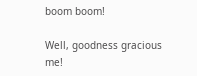boom boom!

Well, goodness gracious me!